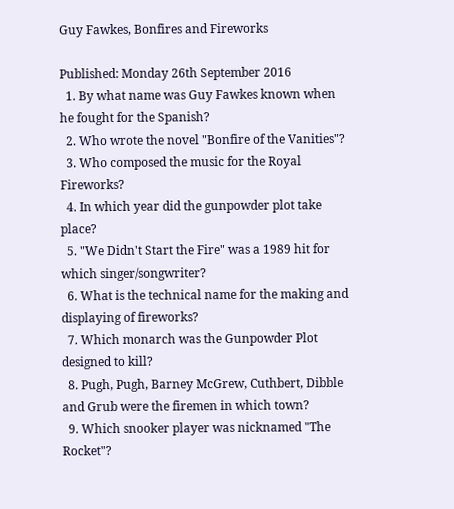Guy Fawkes, Bonfires and Fireworks

Published: Monday 26th September 2016
  1. By what name was Guy Fawkes known when he fought for the Spanish?
  2. Who wrote the novel "Bonfire of the Vanities"?
  3. Who composed the music for the Royal Fireworks?
  4. In which year did the gunpowder plot take place?
  5. "We Didn't Start the Fire" was a 1989 hit for which singer/songwriter?
  6. What is the technical name for the making and displaying of fireworks?
  7. Which monarch was the Gunpowder Plot designed to kill?
  8. Pugh, Pugh, Barney McGrew, Cuthbert, Dibble and Grub were the firemen in which town?
  9. Which snooker player was nicknamed "The Rocket"?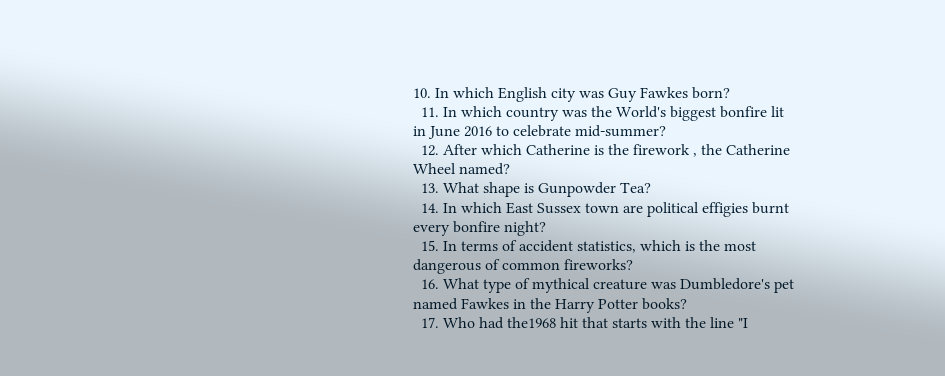10. In which English city was Guy Fawkes born?
  11. In which country was the World's biggest bonfire lit in June 2016 to celebrate mid-summer?
  12. After which Catherine is the firework , the Catherine Wheel named?
  13. What shape is Gunpowder Tea?
  14. In which East Sussex town are political effigies burnt every bonfire night?
  15. In terms of accident statistics, which is the most dangerous of common fireworks?
  16. What type of mythical creature was Dumbledore's pet named Fawkes in the Harry Potter books?
  17. Who had the1968 hit that starts with the line "I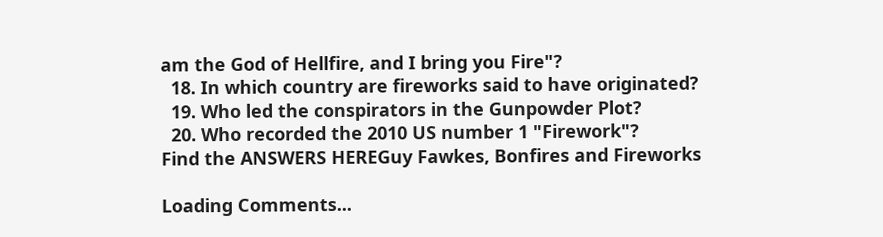am the God of Hellfire, and I bring you Fire"?
  18. In which country are fireworks said to have originated?
  19. Who led the conspirators in the Gunpowder Plot?
  20. Who recorded the 2010 US number 1 "Firework"?
Find the ANSWERS HEREGuy Fawkes, Bonfires and Fireworks

Loading Comments...